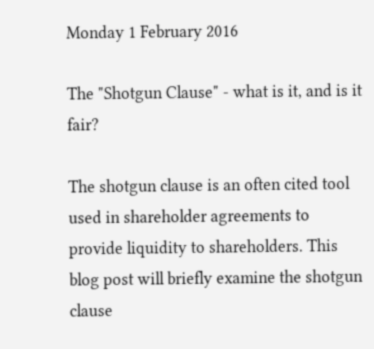Monday 1 February 2016

The "Shotgun Clause" - what is it, and is it fair?

The shotgun clause is an often cited tool used in shareholder agreements to provide liquidity to shareholders. This blog post will briefly examine the shotgun clause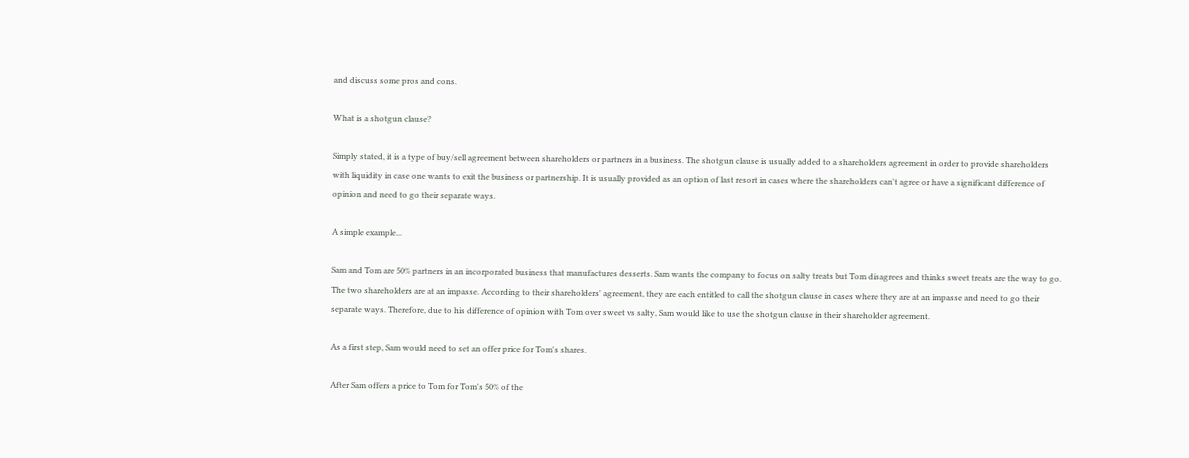and discuss some pros and cons.

What is a shotgun clause?

Simply stated, it is a type of buy/sell agreement between shareholders or partners in a business. The shotgun clause is usually added to a shareholders agreement in order to provide shareholders with liquidity in case one wants to exit the business or partnership. It is usually provided as an option of last resort in cases where the shareholders can't agree or have a significant difference of opinion and need to go their separate ways.

A simple example...

Sam and Tom are 50% partners in an incorporated business that manufactures desserts. Sam wants the company to focus on salty treats but Tom disagrees and thinks sweet treats are the way to go. The two shareholders are at an impasse. According to their shareholders' agreement, they are each entitled to call the shotgun clause in cases where they are at an impasse and need to go their separate ways. Therefore, due to his difference of opinion with Tom over sweet vs salty, Sam would like to use the shotgun clause in their shareholder agreement.

As a first step, Sam would need to set an offer price for Tom's shares.

After Sam offers a price to Tom for Tom's 50% of the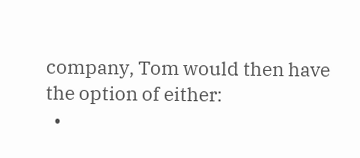company, Tom would then have the option of either:
  •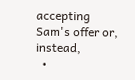accepting Sam's offer or, instead,
  •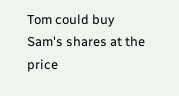Tom could buy Sam's shares at the price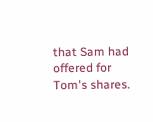that Sam had offered for Tom's shares.